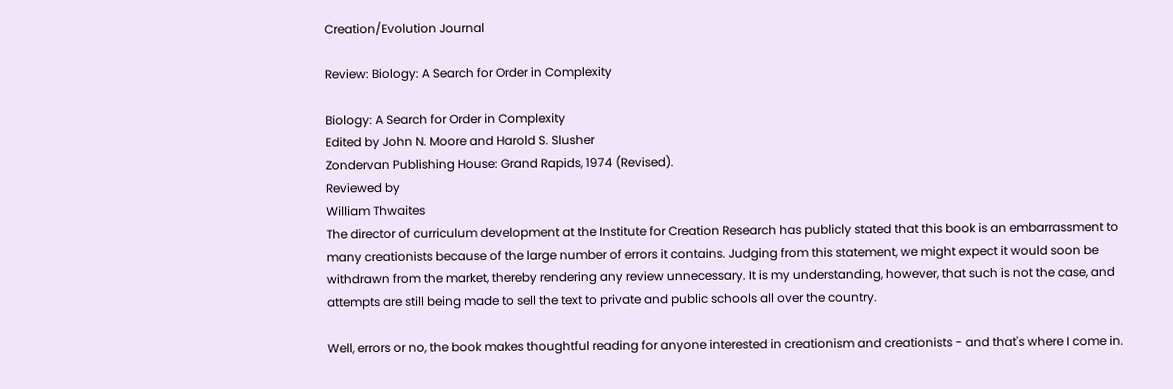Creation/Evolution Journal

Review: Biology: A Search for Order in Complexity

Biology: A Search for Order in Complexity
Edited by John N. Moore and Harold S. Slusher
Zondervan Publishing House: Grand Rapids, 1974 (Revised).
Reviewed by
William Thwaites
The director of curriculum development at the Institute for Creation Research has publicly stated that this book is an embarrassment to many creationists because of the large number of errors it contains. Judging from this statement, we might expect it would soon be withdrawn from the market, thereby rendering any review unnecessary. It is my understanding, however, that such is not the case, and attempts are still being made to sell the text to private and public schools all over the country.

Well, errors or no, the book makes thoughtful reading for anyone interested in creationism and creationists - and that's where I come in.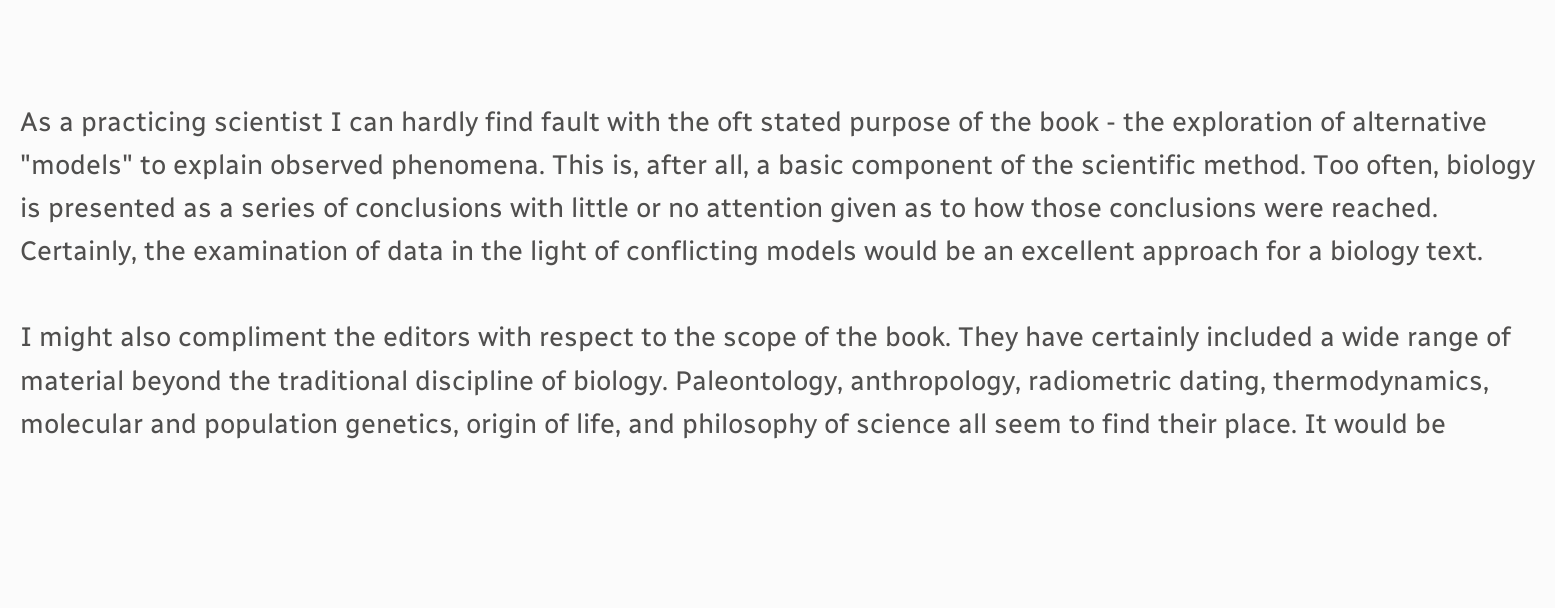As a practicing scientist I can hardly find fault with the oft stated purpose of the book - the exploration of alternative "models" to explain observed phenomena. This is, after all, a basic component of the scientific method. Too often, biology is presented as a series of conclusions with little or no attention given as to how those conclusions were reached. Certainly, the examination of data in the light of conflicting models would be an excellent approach for a biology text.

I might also compliment the editors with respect to the scope of the book. They have certainly included a wide range of material beyond the traditional discipline of biology. Paleontology, anthropology, radiometric dating, thermodynamics, molecular and population genetics, origin of life, and philosophy of science all seem to find their place. It would be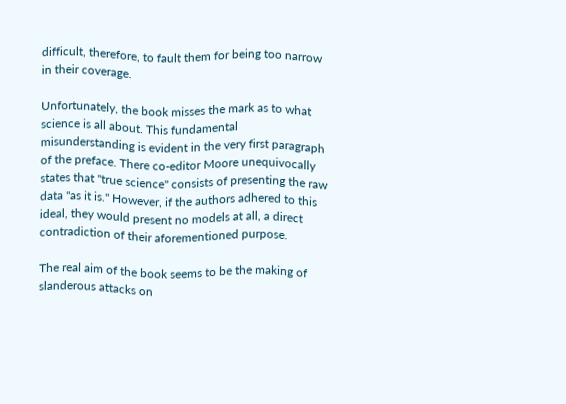difficult, therefore, to fault them for being too narrow in their coverage.

Unfortunately, the book misses the mark as to what science is all about. This fundamental misunderstanding is evident in the very first paragraph of the preface. There co-editor Moore unequivocally states that "true science" consists of presenting the raw data "as it is." However, if the authors adhered to this ideal, they would present no models at all, a direct contradiction of their aforementioned purpose.

The real aim of the book seems to be the making of slanderous attacks on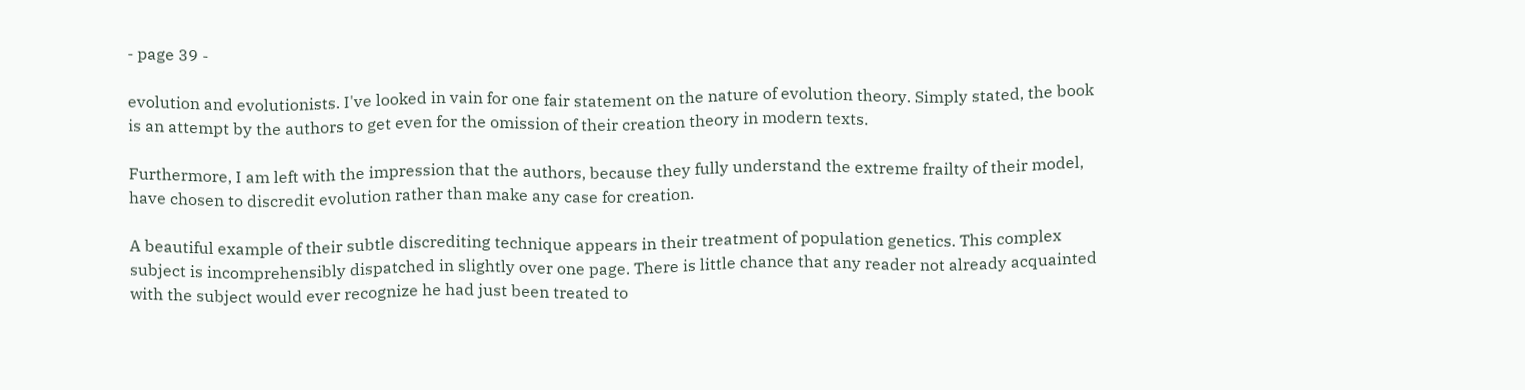- page 39 -

evolution and evolutionists. I've looked in vain for one fair statement on the nature of evolution theory. Simply stated, the book is an attempt by the authors to get even for the omission of their creation theory in modern texts.

Furthermore, I am left with the impression that the authors, because they fully understand the extreme frailty of their model, have chosen to discredit evolution rather than make any case for creation.

A beautiful example of their subtle discrediting technique appears in their treatment of population genetics. This complex subject is incomprehensibly dispatched in slightly over one page. There is little chance that any reader not already acquainted with the subject would ever recognize he had just been treated to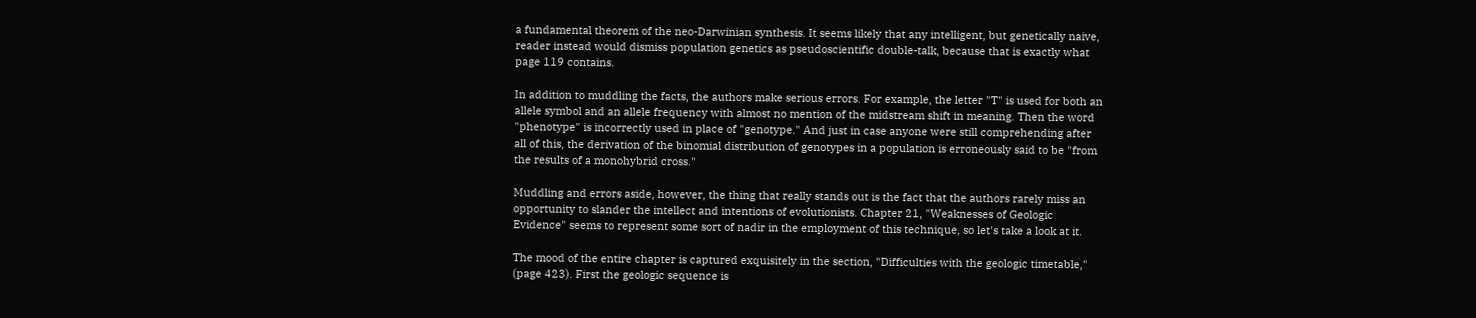a fundamental theorem of the neo-Darwinian synthesis. It seems likely that any intelligent, but genetically naive, reader instead would dismiss population genetics as pseudoscientific double-talk, because that is exactly what page 119 contains.

In addition to muddling the facts, the authors make serious errors. For example, the letter "T" is used for both an allele symbol and an allele frequency with almost no mention of the midstream shift in meaning. Then the word "phenotype" is incorrectly used in place of "genotype." And just in case anyone were still comprehending after all of this, the derivation of the binomial distribution of genotypes in a population is erroneously said to be "from the results of a monohybrid cross."

Muddling and errors aside, however, the thing that really stands out is the fact that the authors rarely miss an opportunity to slander the intellect and intentions of evolutionists. Chapter 21, "Weaknesses of Geologic Evidence" seems to represent some sort of nadir in the employment of this technique, so let's take a look at it.

The mood of the entire chapter is captured exquisitely in the section, "Difficulties with the geologic timetable," (page 423). First the geologic sequence is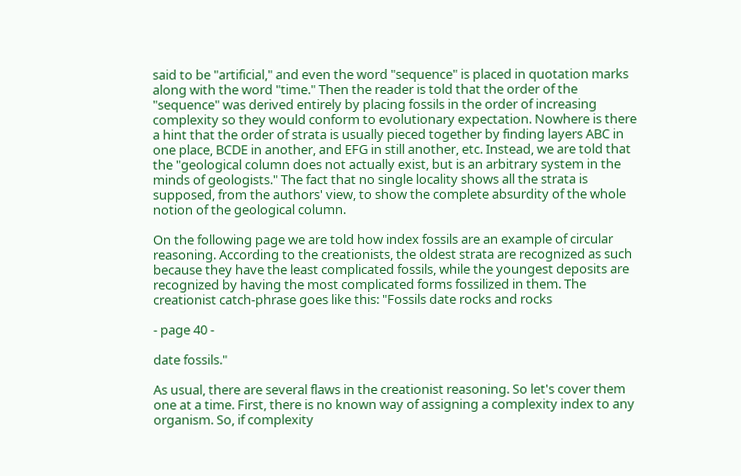said to be "artificial," and even the word "sequence" is placed in quotation marks along with the word "time." Then the reader is told that the order of the "sequence" was derived entirely by placing fossils in the order of increasing complexity so they would conform to evolutionary expectation. Nowhere is there a hint that the order of strata is usually pieced together by finding layers ABC in one place, BCDE in another, and EFG in still another, etc. Instead, we are told that the "geological column does not actually exist, but is an arbitrary system in the minds of geologists." The fact that no single locality shows all the strata is supposed, from the authors' view, to show the complete absurdity of the whole notion of the geological column.

On the following page we are told how index fossils are an example of circular reasoning. According to the creationists, the oldest strata are recognized as such because they have the least complicated fossils, while the youngest deposits are recognized by having the most complicated forms fossilized in them. The creationist catch-phrase goes like this: "Fossils date rocks and rocks

- page 40 -

date fossils."

As usual, there are several flaws in the creationist reasoning. So let's cover them one at a time. First, there is no known way of assigning a complexity index to any organism. So, if complexity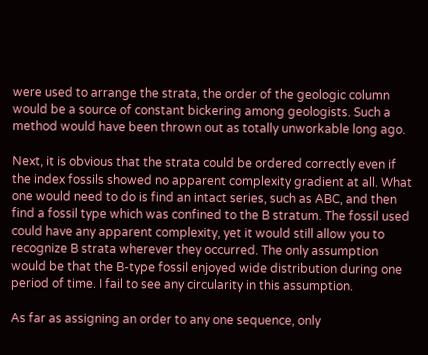were used to arrange the strata, the order of the geologic column would be a source of constant bickering among geologists. Such a method would have been thrown out as totally unworkable long ago.

Next, it is obvious that the strata could be ordered correctly even if the index fossils showed no apparent complexity gradient at all. What one would need to do is find an intact series, such as ABC, and then find a fossil type which was confined to the B stratum. The fossil used could have any apparent complexity, yet it would still allow you to recognize B strata wherever they occurred. The only assumption would be that the B-type fossil enjoyed wide distribution during one period of time. I fail to see any circularity in this assumption.

As far as assigning an order to any one sequence, only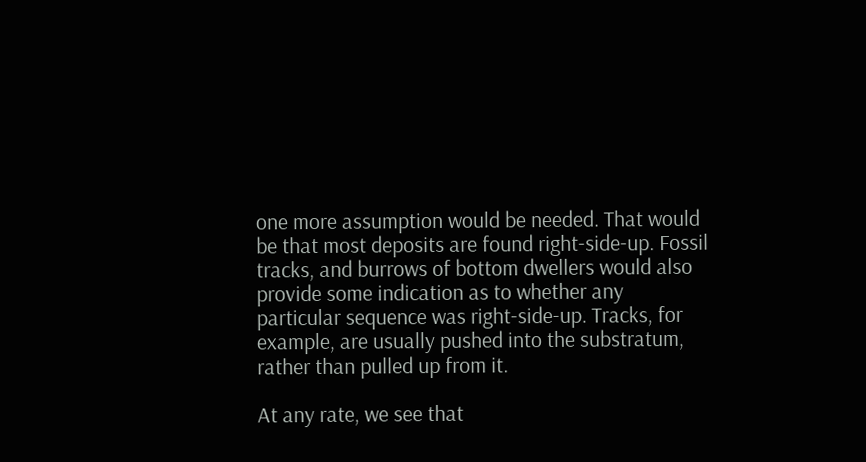one more assumption would be needed. That would be that most deposits are found right-side-up. Fossil tracks, and burrows of bottom dwellers would also provide some indication as to whether any particular sequence was right-side-up. Tracks, for example, are usually pushed into the substratum, rather than pulled up from it.

At any rate, we see that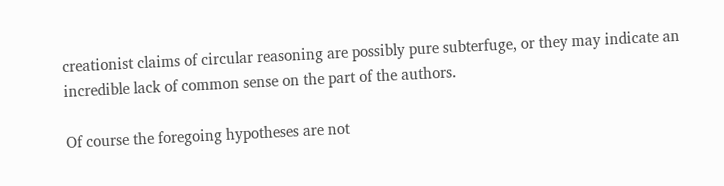creationist claims of circular reasoning are possibly pure subterfuge, or they may indicate an incredible lack of common sense on the part of the authors.

Of course the foregoing hypotheses are not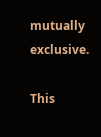mutually exclusive.

This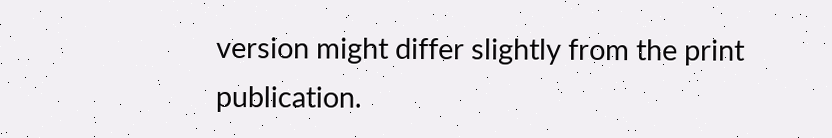version might differ slightly from the print publication.